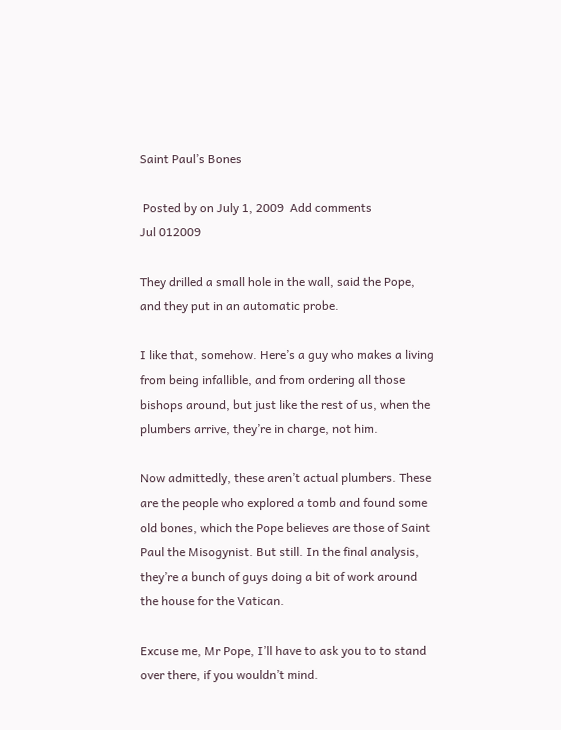Saint Paul’s Bones

 Posted by on July 1, 2009  Add comments
Jul 012009

They drilled a small hole in the wall, said the Pope, and they put in an automatic probe.

I like that, somehow. Here’s a guy who makes a living from being infallible, and from ordering all those bishops around, but just like the rest of us, when the plumbers arrive, they’re in charge, not him.

Now admittedly, these aren’t actual plumbers. These are the people who explored a tomb and found some old bones, which the Pope believes are those of Saint Paul the Misogynist. But still. In the final analysis, they’re a bunch of guys doing a bit of work around the house for the Vatican.

Excuse me, Mr Pope, I’ll have to ask you to to stand over there, if you wouldn’t mind.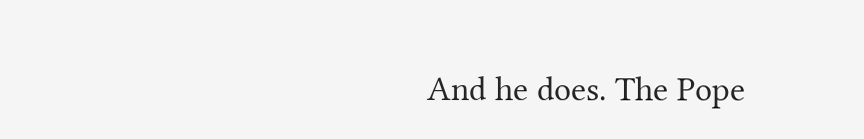And he does. The Pope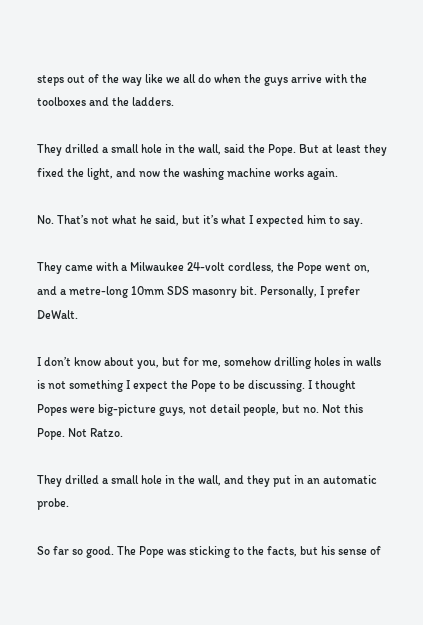steps out of the way like we all do when the guys arrive with the toolboxes and the ladders.

They drilled a small hole in the wall, said the Pope. But at least they fixed the light, and now the washing machine works again.

No. That’s not what he said, but it’s what I expected him to say.

They came with a Milwaukee 24-volt cordless, the Pope went on, and a metre-long 10mm SDS masonry bit. Personally, I prefer DeWalt.

I don’t know about you, but for me, somehow drilling holes in walls is not something I expect the Pope to be discussing. I thought Popes were big-picture guys, not detail people, but no. Not this Pope. Not Ratzo.

They drilled a small hole in the wall, and they put in an automatic probe.

So far so good. The Pope was sticking to the facts, but his sense of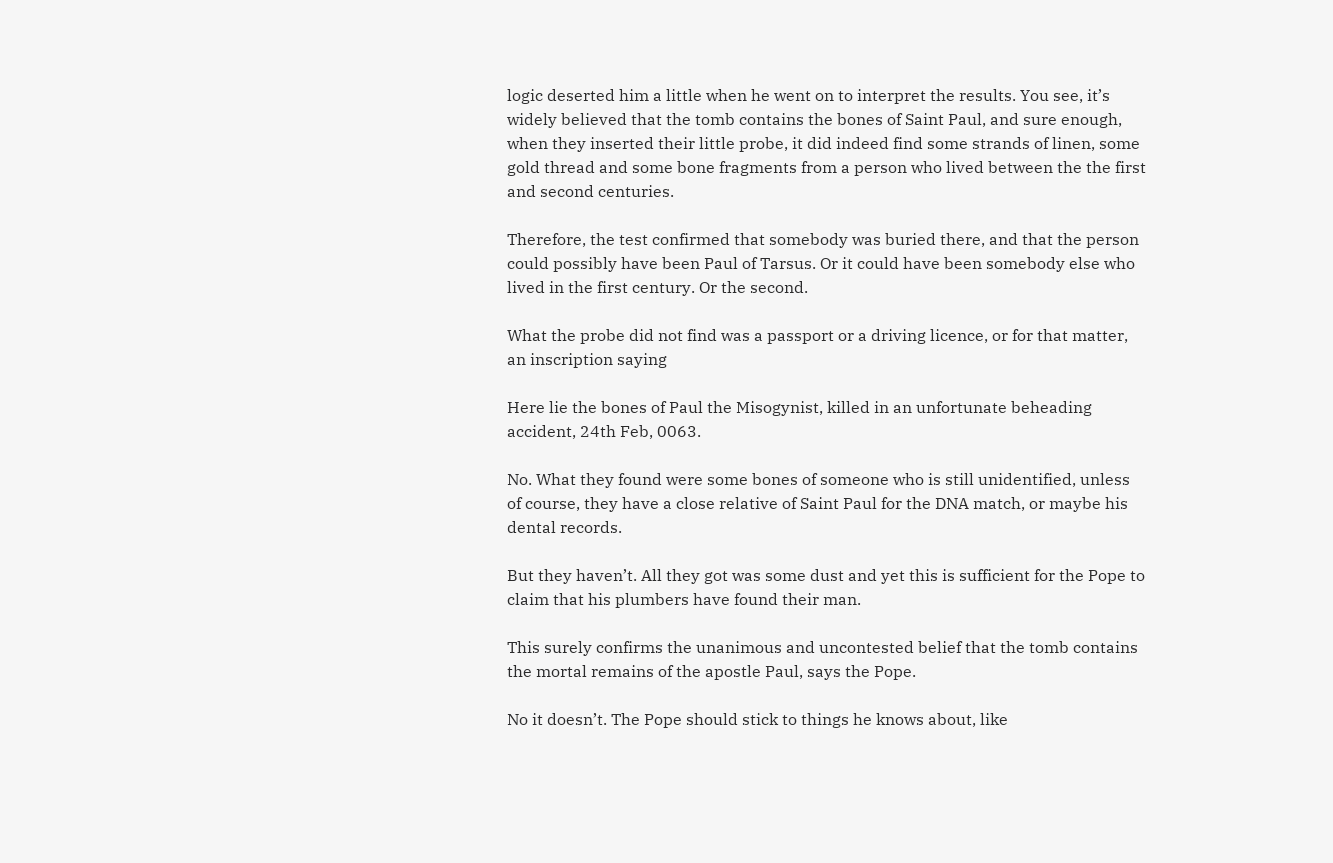logic deserted him a little when he went on to interpret the results. You see, it’s widely believed that the tomb contains the bones of Saint Paul, and sure enough, when they inserted their little probe, it did indeed find some strands of linen, some gold thread and some bone fragments from a person who lived between the the first and second centuries.

Therefore, the test confirmed that somebody was buried there, and that the person could possibly have been Paul of Tarsus. Or it could have been somebody else who lived in the first century. Or the second.

What the probe did not find was a passport or a driving licence, or for that matter, an inscription saying

Here lie the bones of Paul the Misogynist, killed in an unfortunate beheading accident, 24th Feb, 0063.

No. What they found were some bones of someone who is still unidentified, unless of course, they have a close relative of Saint Paul for the DNA match, or maybe his dental records.

But they haven’t. All they got was some dust and yet this is sufficient for the Pope to claim that his plumbers have found their man.

This surely confirms the unanimous and uncontested belief that the tomb contains the mortal remains of the apostle Paul, says the Pope.

No it doesn’t. The Pope should stick to things he knows about, like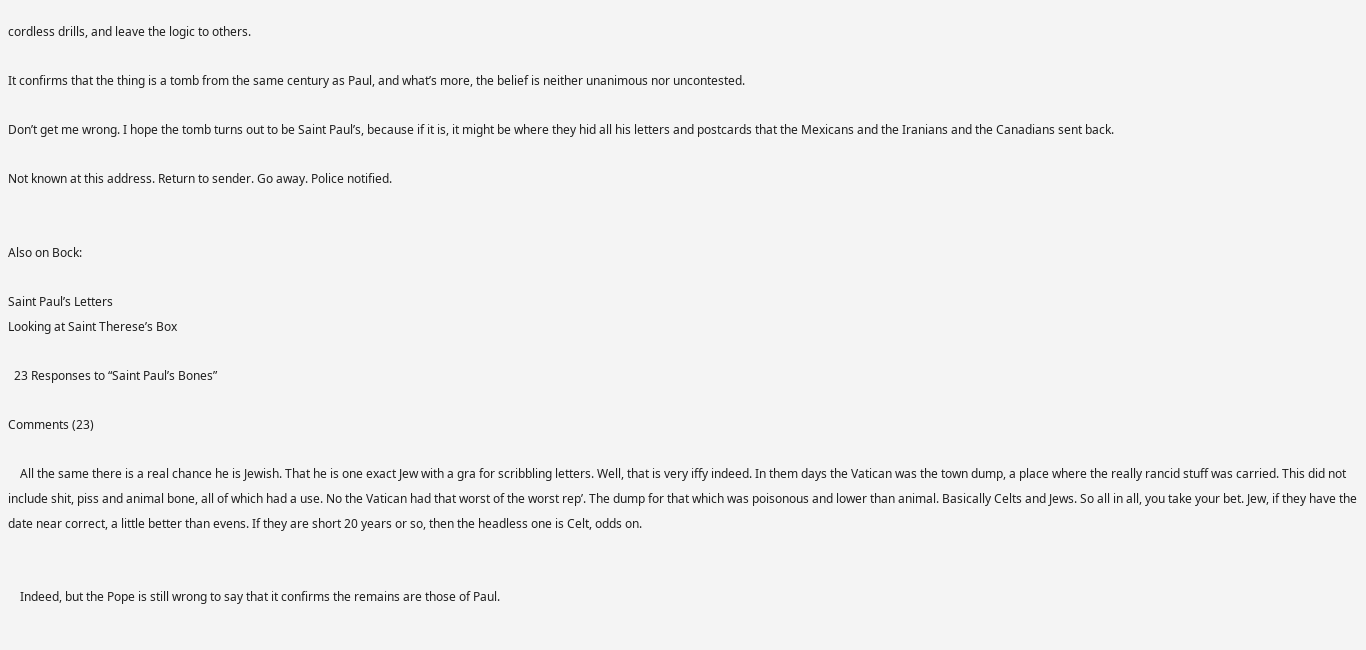cordless drills, and leave the logic to others.

It confirms that the thing is a tomb from the same century as Paul, and what’s more, the belief is neither unanimous nor uncontested.

Don’t get me wrong. I hope the tomb turns out to be Saint Paul’s, because if it is, it might be where they hid all his letters and postcards that the Mexicans and the Iranians and the Canadians sent back.

Not known at this address. Return to sender. Go away. Police notified.


Also on Bock:

Saint Paul’s Letters
Looking at Saint Therese’s Box

  23 Responses to “Saint Paul’s Bones”

Comments (23)

    All the same there is a real chance he is Jewish. That he is one exact Jew with a gra for scribbling letters. Well, that is very iffy indeed. In them days the Vatican was the town dump, a place where the really rancid stuff was carried. This did not include shit, piss and animal bone, all of which had a use. No the Vatican had that worst of the worst rep’. The dump for that which was poisonous and lower than animal. Basically Celts and Jews. So all in all, you take your bet. Jew, if they have the date near correct, a little better than evens. If they are short 20 years or so, then the headless one is Celt, odds on.


    Indeed, but the Pope is still wrong to say that it confirms the remains are those of Paul.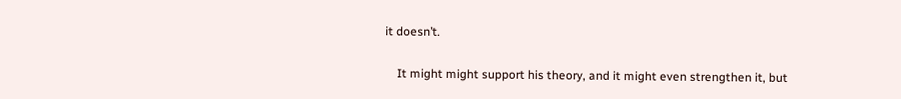it doesn’t.

    It might might support his theory, and it might even strengthen it, but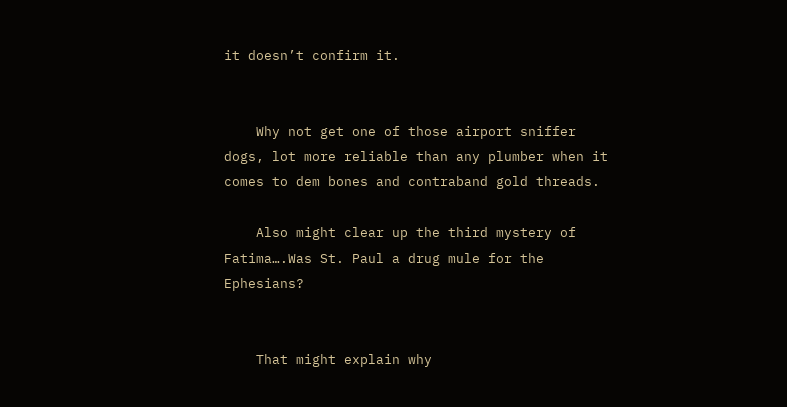it doesn’t confirm it.


    Why not get one of those airport sniffer dogs, lot more reliable than any plumber when it comes to dem bones and contraband gold threads.

    Also might clear up the third mystery of Fatima….Was St. Paul a drug mule for the Ephesians?


    That might explain why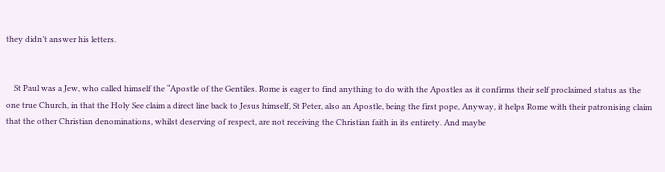they didn’t answer his letters.


    St Paul was a Jew, who called himself the “Apostle of the Gentiles. Rome is eager to find anything to do with the Apostles as it confirms their self proclaimed status as the one true Church, in that the Holy See claim a direct line back to Jesus himself, St Peter, also an Apostle, being the first pope, Anyway, it helps Rome with their patronising claim that the other Christian denominations, whilst deserving of respect, are not receiving the Christian faith in its entirety. And maybe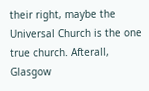their right, maybe the Universal Church is the one true church. Afterall, Glasgow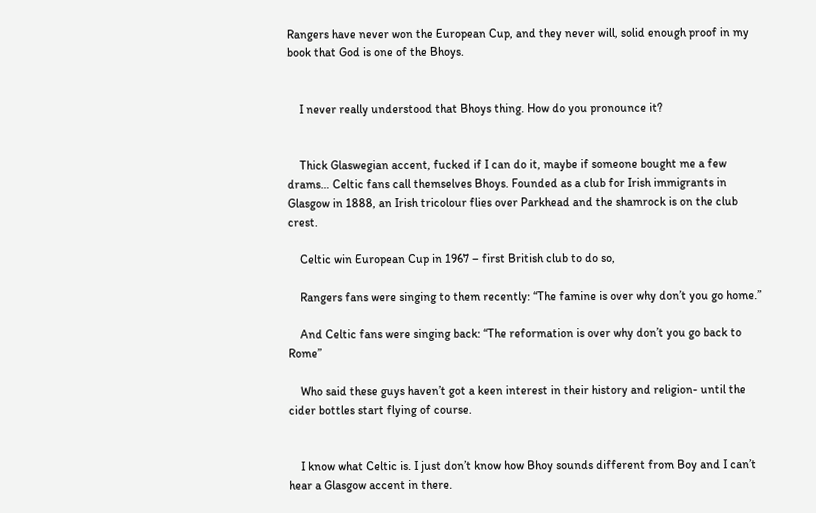Rangers have never won the European Cup, and they never will, solid enough proof in my book that God is one of the Bhoys.


    I never really understood that Bhoys thing. How do you pronounce it?


    Thick Glaswegian accent, fucked if I can do it, maybe if someone bought me a few drams… Celtic fans call themselves Bhoys. Founded as a club for Irish immigrants in Glasgow in 1888, an Irish tricolour flies over Parkhead and the shamrock is on the club crest.

    Celtic win European Cup in 1967 – first British club to do so,

    Rangers fans were singing to them recently: “The famine is over why don’t you go home.”

    And Celtic fans were singing back: “The reformation is over why don’t you go back to Rome”

    Who said these guys haven’t got a keen interest in their history and religion- until the cider bottles start flying of course.


    I know what Celtic is. I just don’t know how Bhoy sounds different from Boy and I can’t hear a Glasgow accent in there.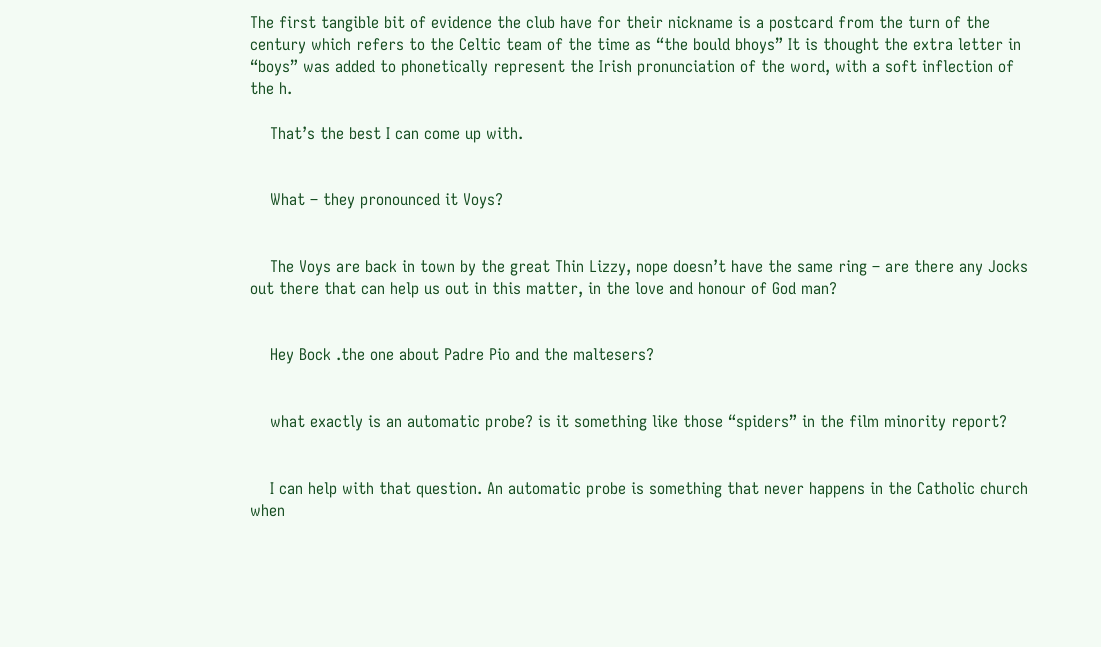The first tangible bit of evidence the club have for their nickname is a postcard from the turn of the century which refers to the Celtic team of the time as “the bould bhoys” It is thought the extra letter in “boys” was added to phonetically represent the Irish pronunciation of the word, with a soft inflection of the h.

    That’s the best I can come up with.


    What – they pronounced it Voys?


    The Voys are back in town by the great Thin Lizzy, nope doesn’t have the same ring – are there any Jocks out there that can help us out in this matter, in the love and honour of God man?


    Hey Bock .the one about Padre Pio and the maltesers?


    what exactly is an automatic probe? is it something like those “spiders” in the film minority report?


    I can help with that question. An automatic probe is something that never happens in the Catholic church when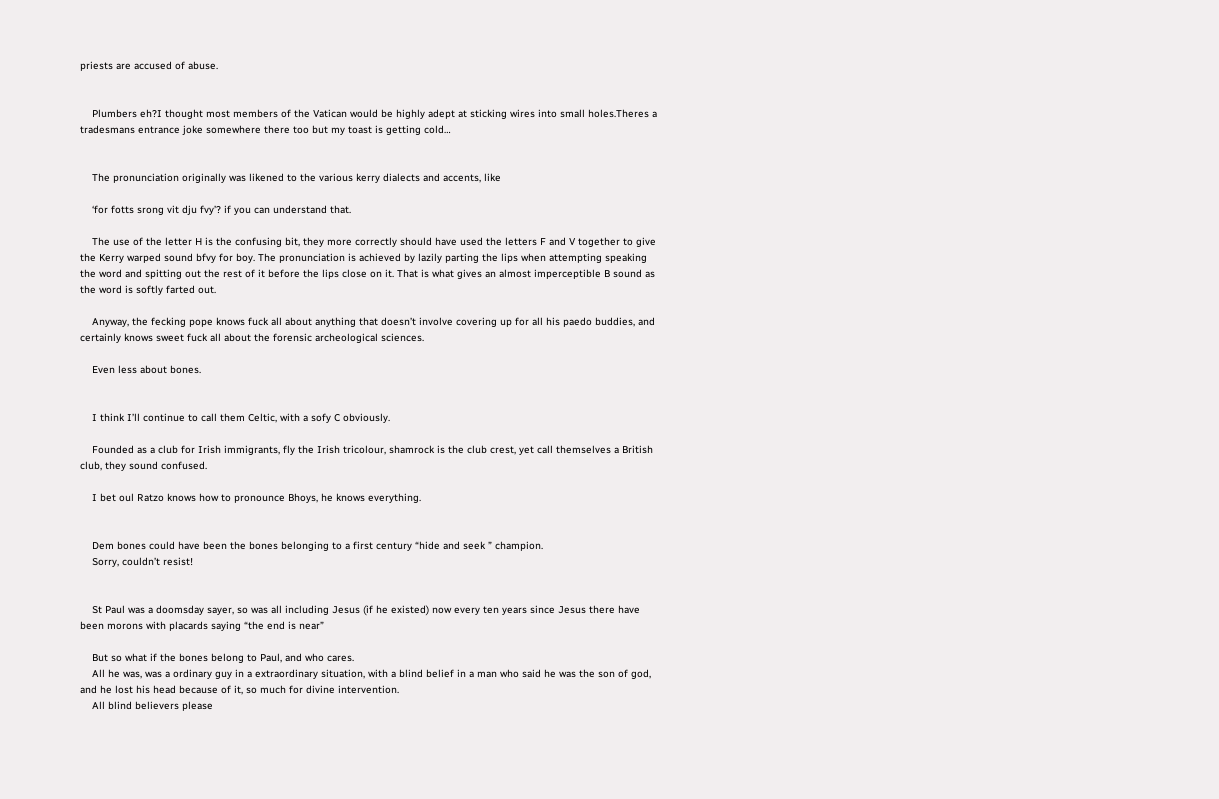priests are accused of abuse.


    Plumbers eh?I thought most members of the Vatican would be highly adept at sticking wires into small holes.Theres a tradesmans entrance joke somewhere there too but my toast is getting cold…


    The pronunciation originally was likened to the various kerry dialects and accents, like

    ‘for fotts srong vit dju fvy’? if you can understand that.

    The use of the letter H is the confusing bit, they more correctly should have used the letters F and V together to give the Kerry warped sound bfvy for boy. The pronunciation is achieved by lazily parting the lips when attempting speaking the word and spitting out the rest of it before the lips close on it. That is what gives an almost imperceptible B sound as the word is softly farted out.

    Anyway, the fecking pope knows fuck all about anything that doesn’t involve covering up for all his paedo buddies, and certainly knows sweet fuck all about the forensic archeological sciences.

    Even less about bones.


    I think I’ll continue to call them Celtic, with a sofy C obviously.

    Founded as a club for Irish immigrants, fly the Irish tricolour, shamrock is the club crest, yet call themselves a British club, they sound confused.

    I bet oul Ratzo knows how to pronounce Bhoys, he knows everything.


    Dem bones could have been the bones belonging to a first century “hide and seek ” champion.
    Sorry, couldn’t resist!


    St Paul was a doomsday sayer, so was all including Jesus (if he existed) now every ten years since Jesus there have been morons with placards saying “the end is near”

    But so what if the bones belong to Paul, and who cares.
    All he was, was a ordinary guy in a extraordinary situation, with a blind belief in a man who said he was the son of god, and he lost his head because of it, so much for divine intervention.
    All blind believers please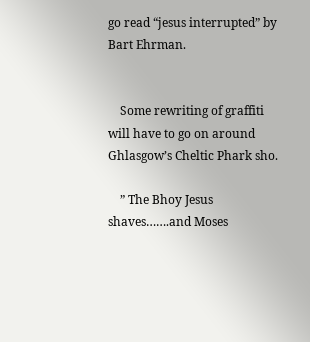go read “jesus interrupted” by Bart Ehrman.


    Some rewriting of graffiti will have to go on around Ghlasgow’s Cheltic Phark sho.

    ” The Bhoy Jesus shaves…….and Moses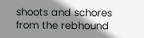shoots and schores from the rebhound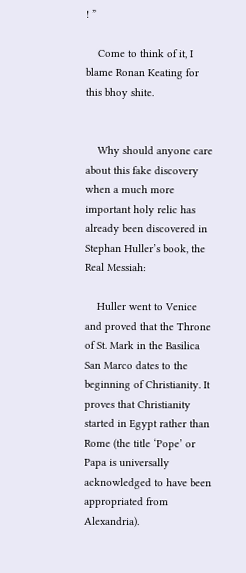! ”

    Come to think of it, I blame Ronan Keating for this bhoy shite.


    Why should anyone care about this fake discovery when a much more important holy relic has already been discovered in Stephan Huller’s book, the Real Messiah:

    Huller went to Venice and proved that the Throne of St. Mark in the Basilica San Marco dates to the beginning of Christianity. It proves that Christianity started in Egypt rather than Rome (the title ‘Pope’ or Papa is universally acknowledged to have been appropriated from Alexandria).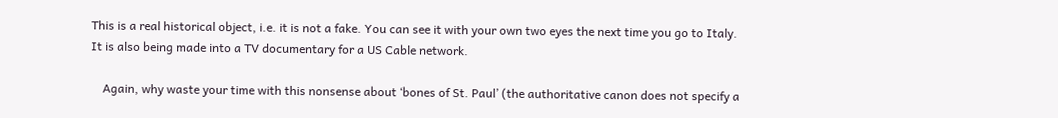This is a real historical object, i.e. it is not a fake. You can see it with your own two eyes the next time you go to Italy. It is also being made into a TV documentary for a US Cable network.

    Again, why waste your time with this nonsense about ‘bones of St. Paul’ (the authoritative canon does not specify a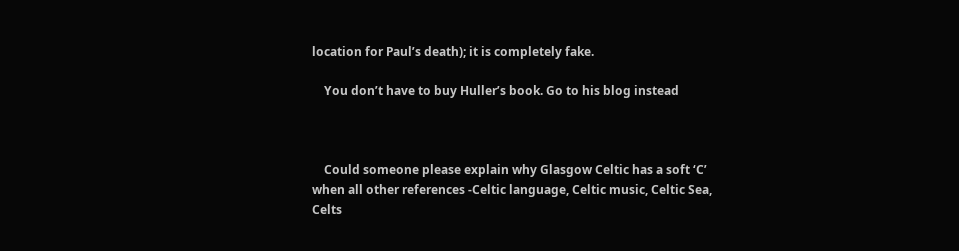location for Paul’s death); it is completely fake.

    You don’t have to buy Huller’s book. Go to his blog instead



    Could someone please explain why Glasgow Celtic has a soft ‘C’ when all other references -Celtic language, Celtic music, Celtic Sea, Celts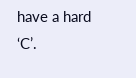have a hard ‘C’.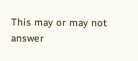This may or may not answer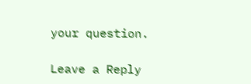your question.

Leave a Reply